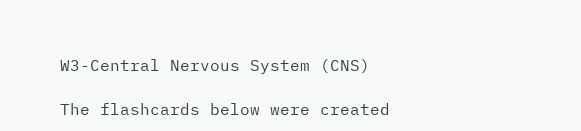W3-Central Nervous System (CNS)

The flashcards below were created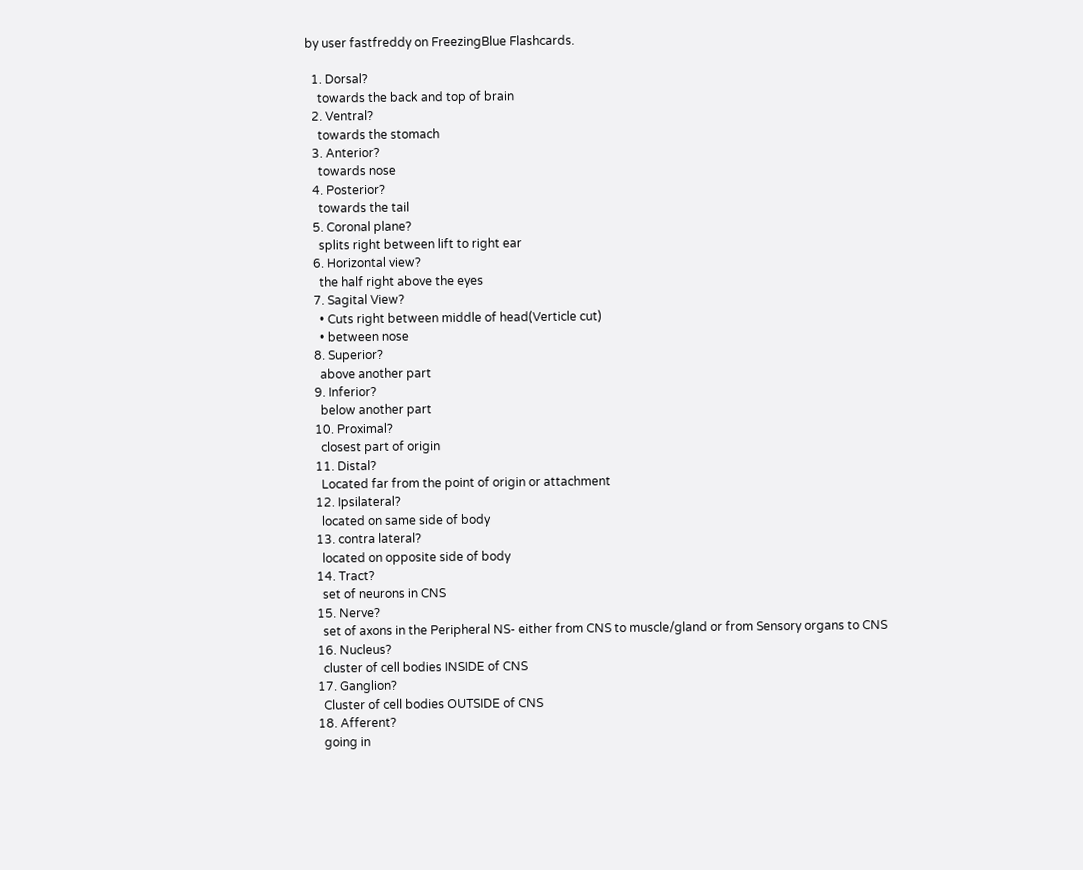by user fastfreddy on FreezingBlue Flashcards.

  1. Dorsal?
    towards the back and top of brain
  2. Ventral?
    towards the stomach
  3. Anterior?
    towards nose
  4. Posterior?
    towards the tail
  5. Coronal plane?
    splits right between lift to right ear
  6. Horizontal view?
    the half right above the eyes
  7. Sagital View?
    • Cuts right between middle of head(Verticle cut)
    • between nose
  8. Superior?
    above another part
  9. Inferior?
    below another part
  10. Proximal?
    closest part of origin
  11. Distal?
    Located far from the point of origin or attachment
  12. Ipsilateral?
    located on same side of body
  13. contra lateral?
    located on opposite side of body
  14. Tract?
    set of neurons in CNS
  15. Nerve?
    set of axons in the Peripheral NS- either from CNS to muscle/gland or from Sensory organs to CNS
  16. Nucleus?
    cluster of cell bodies INSIDE of CNS
  17. Ganglion?
    Cluster of cell bodies OUTSIDE of CNS
  18. Afferent?
    going in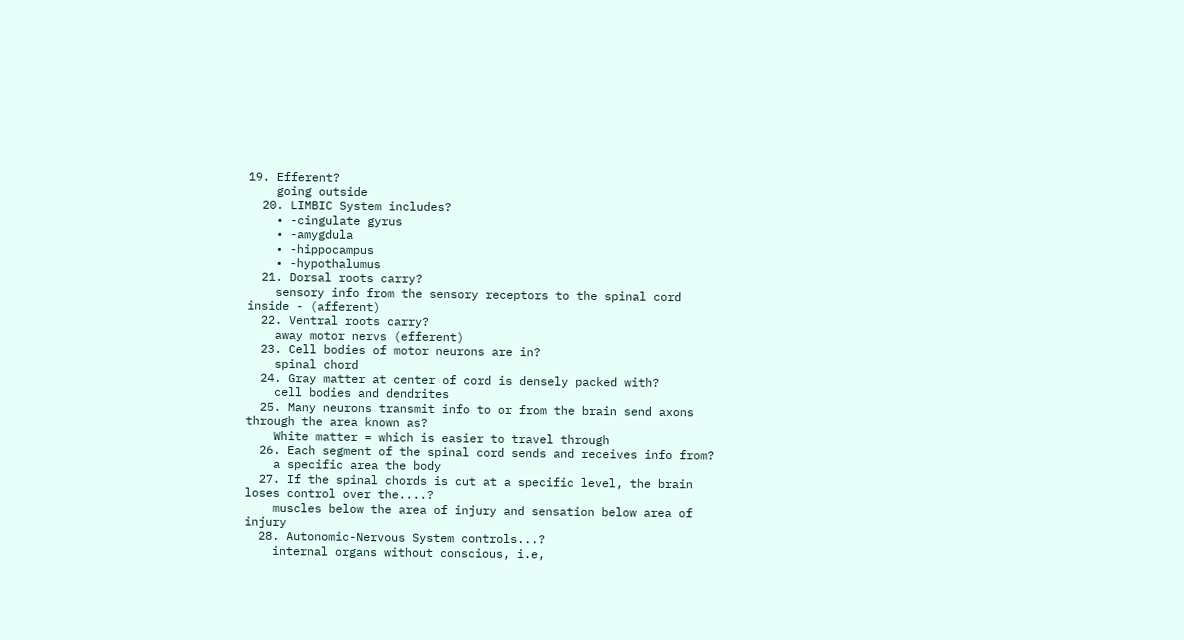19. Efferent?
    going outside
  20. LIMBIC System includes?
    • -cingulate gyrus
    • -amygdula
    • -hippocampus
    • -hypothalumus
  21. Dorsal roots carry?
    sensory info from the sensory receptors to the spinal cord inside - (afferent)
  22. Ventral roots carry?
    away motor nervs (efferent)
  23. Cell bodies of motor neurons are in?
    spinal chord
  24. Gray matter at center of cord is densely packed with?
    cell bodies and dendrites
  25. Many neurons transmit info to or from the brain send axons through the area known as?
    White matter = which is easier to travel through
  26. Each segment of the spinal cord sends and receives info from?
    a specific area the body
  27. If the spinal chords is cut at a specific level, the brain loses control over the....?
    muscles below the area of injury and sensation below area of injury
  28. Autonomic-Nervous System controls...?
    internal organs without conscious, i.e,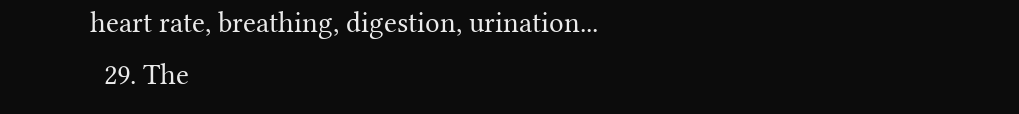heart rate, breathing, digestion, urination...
  29. The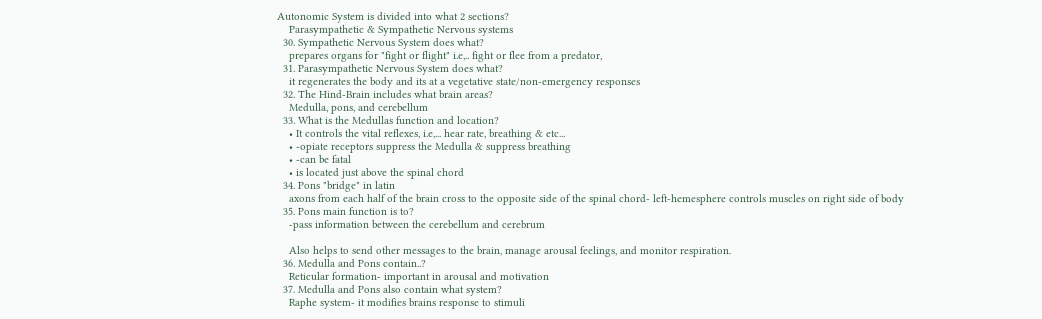Autonomic System is divided into what 2 sections?
    Parasympathetic & Sympathetic Nervous systems
  30. Sympathetic Nervous System does what?
    prepares organs for "fight or flight" i.e,.. fight or flee from a predator,
  31. Parasympathetic Nervous System does what?
    it regenerates the body and its at a vegetative state/non-emergency responses
  32. The Hind-Brain includes what brain areas?
    Medulla, pons, and cerebellum
  33. What is the Medullas function and location?
    • It controls the vital reflexes, i.e,... hear rate, breathing & etc...
    • -opiate receptors suppress the Medulla & suppress breathing
    • -can be fatal
    • is located just above the spinal chord
  34. Pons "bridge" in latin
    axons from each half of the brain cross to the opposite side of the spinal chord- left-hemesphere controls muscles on right side of body
  35. Pons main function is to?
    -pass information between the cerebellum and cerebrum

    Also helps to send other messages to the brain, manage arousal feelings, and monitor respiration.
  36. Medulla and Pons contain..?
    Reticular formation- important in arousal and motivation
  37. Medulla and Pons also contain what system?
    Raphe system- it modifies brains response to stimuli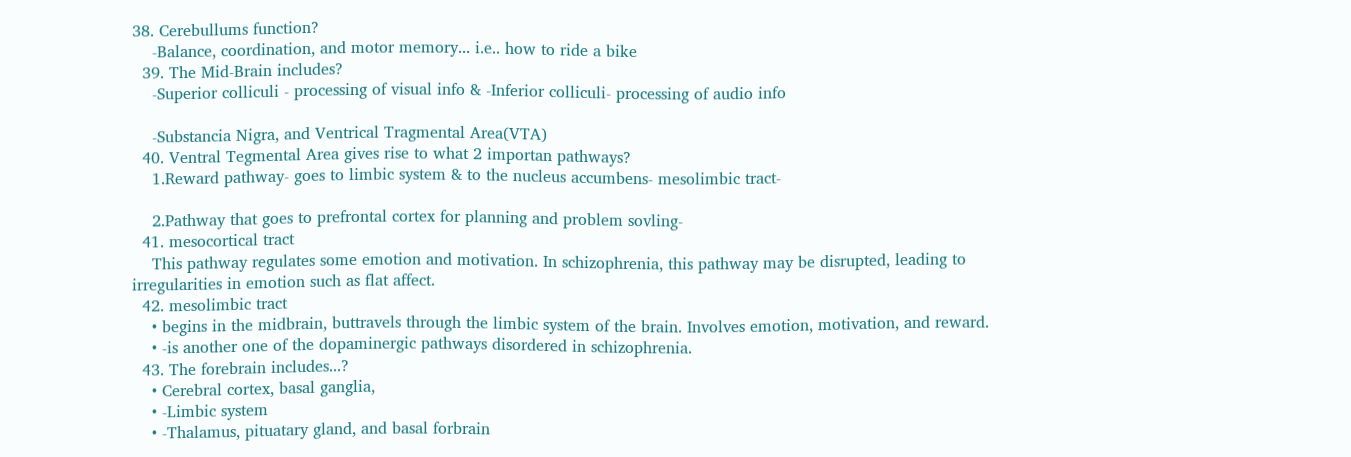38. Cerebullums function?
    -Balance, coordination, and motor memory... i.e.. how to ride a bike
  39. The Mid-Brain includes?
    -Superior colliculi - processing of visual info & -Inferior colliculi- processing of audio info

    -Substancia Nigra, and Ventrical Tragmental Area(VTA)
  40. Ventral Tegmental Area gives rise to what 2 importan pathways?
    1.Reward pathway- goes to limbic system & to the nucleus accumbens- mesolimbic tract-

    2.Pathway that goes to prefrontal cortex for planning and problem sovling-
  41. mesocortical tract
    This pathway regulates some emotion and motivation. In schizophrenia, this pathway may be disrupted, leading to irregularities in emotion such as flat affect.
  42. mesolimbic tract
    • begins in the midbrain, buttravels through the limbic system of the brain. Involves emotion, motivation, and reward.
    • -is another one of the dopaminergic pathways disordered in schizophrenia.
  43. The forebrain includes...?
    • Cerebral cortex, basal ganglia,
    • -Limbic system
    • -Thalamus, pituatary gland, and basal forbrain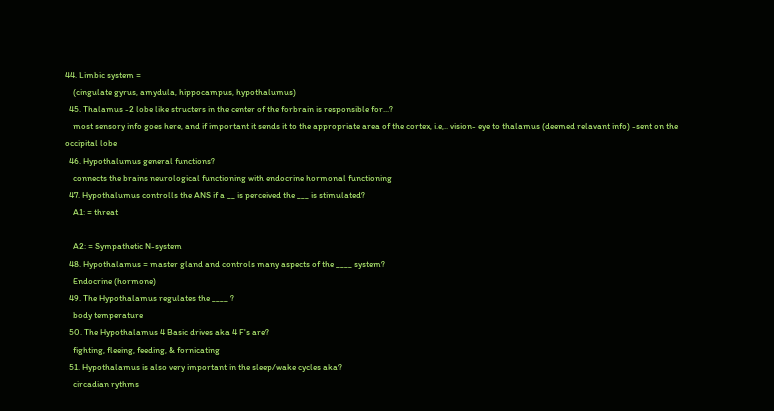44. Limbic system =
    (cingulate gyrus, amydula, hippocampus, hypothalumus)
  45. Thalamus -2 lobe like structers in the center of the forbrain is responsible for...?
    most sensory info goes here, and if important it sends it to the appropriate area of the cortex, i.e,.. vision- eye to thalamus (deemed relavant info) -sent on the occipital lobe
  46. Hypothalumus general functions?
    connects the brains neurological functioning with endocrine hormonal functioning
  47. Hypothalumus controlls the ANS if a __ is perceived the ___ is stimulated?
    A1: = threat

    A2: = Sympathetic N-system
  48. Hypothalamus = master gland and controls many aspects of the ____ system?
    Endocrine (hormone)
  49. The Hypothalamus regulates the ____ ?
    body temperature
  50. The Hypothalamus 4 Basic drives aka 4 F's are?
    fighting, fleeing, feeding, & fornicating
  51. Hypothalamus is also very important in the sleep/wake cycles aka?
    circadian rythms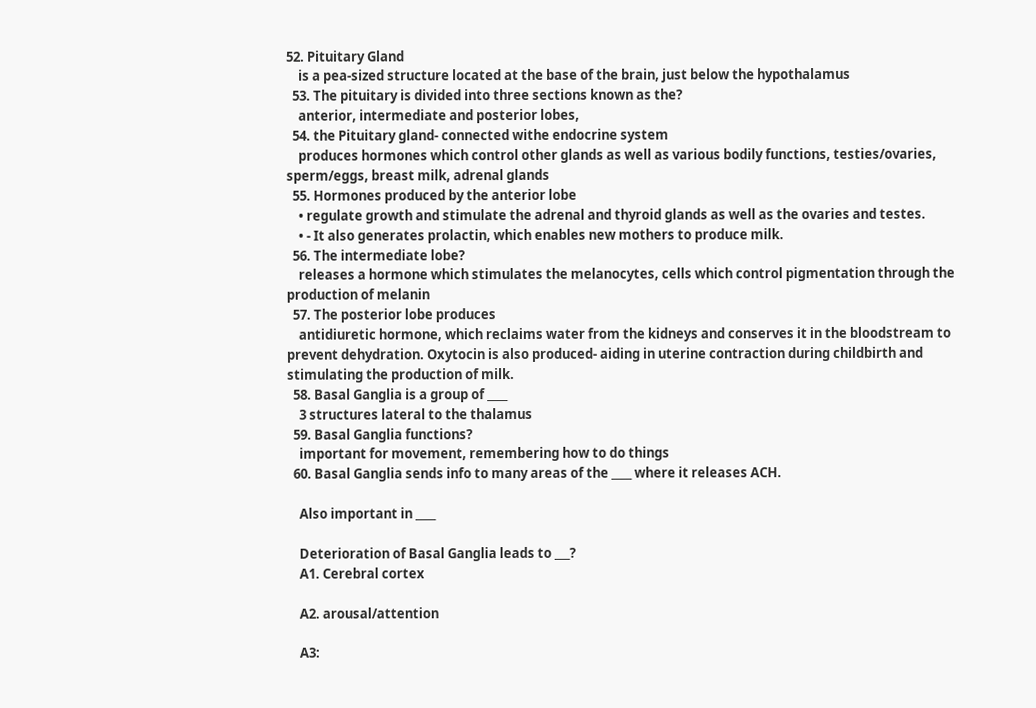52. Pituitary Gland
    is a pea-sized structure located at the base of the brain, just below the hypothalamus
  53. The pituitary is divided into three sections known as the?
    anterior, intermediate and posterior lobes,
  54. the Pituitary gland- connected withe endocrine system
    produces hormones which control other glands as well as various bodily functions, testies/ovaries, sperm/eggs, breast milk, adrenal glands
  55. Hormones produced by the anterior lobe
    • regulate growth and stimulate the adrenal and thyroid glands as well as the ovaries and testes.
    • - It also generates prolactin, which enables new mothers to produce milk.
  56. The intermediate lobe?
    releases a hormone which stimulates the melanocytes, cells which control pigmentation through the production of melanin
  57. The posterior lobe produces
    antidiuretic hormone, which reclaims water from the kidneys and conserves it in the bloodstream to prevent dehydration. Oxytocin is also produced- aiding in uterine contraction during childbirth and stimulating the production of milk.
  58. Basal Ganglia is a group of ____
    3 structures lateral to the thalamus
  59. Basal Ganglia functions?
    important for movement, remembering how to do things
  60. Basal Ganglia sends info to many areas of the ____ where it releases ACH.

    Also important in ____

    Deterioration of Basal Ganglia leads to ___?
    A1. Cerebral cortex

    A2. arousal/attention

    A3: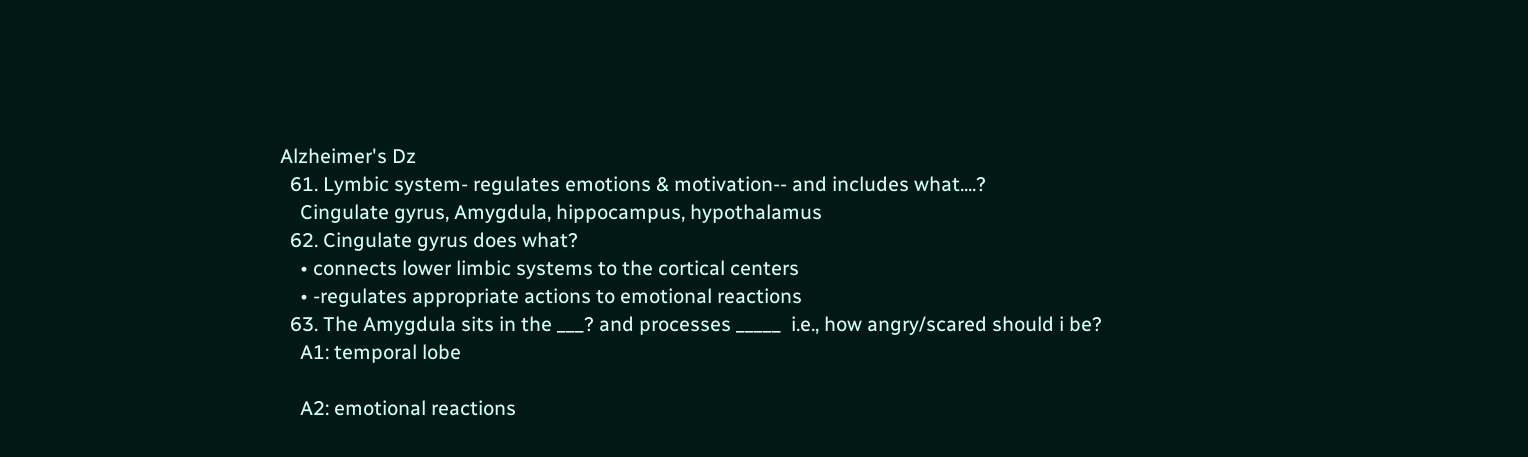Alzheimer's Dz
  61. Lymbic system- regulates emotions & motivation-- and includes what....?
    Cingulate gyrus, Amygdula, hippocampus, hypothalamus
  62. Cingulate gyrus does what?
    • connects lower limbic systems to the cortical centers
    • -regulates appropriate actions to emotional reactions
  63. The Amygdula sits in the ___? and processes _____  i.e., how angry/scared should i be?
    A1: temporal lobe

    A2: emotional reactions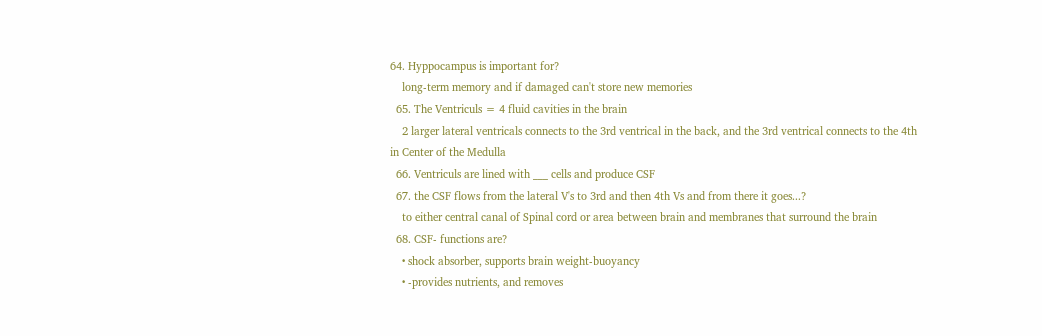64. Hyppocampus is important for?
    long-term memory and if damaged can't store new memories
  65. The Ventriculs = 4 fluid cavities in the brain
    2 larger lateral ventricals connects to the 3rd ventrical in the back, and the 3rd ventrical connects to the 4th in Center of the Medulla
  66. Ventriculs are lined with ___ cells and produce CSF
  67. the CSF flows from the lateral V's to 3rd and then 4th Vs and from there it goes...?
    to either central canal of Spinal cord or area between brain and membranes that surround the brain
  68. CSF- functions are?
    • shock absorber, supports brain weight-buoyancy
    • -provides nutrients, and removes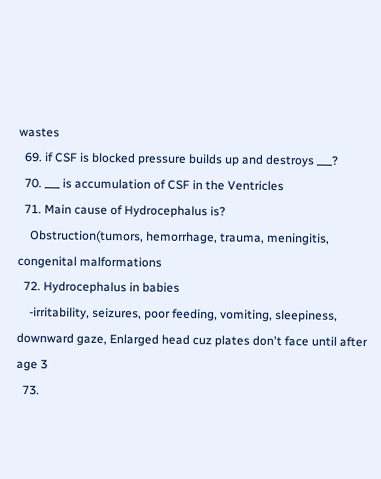wastes
  69. if CSF is blocked pressure builds up and destroys ___?
  70. ___ is accumulation of CSF in the Ventricles
  71. Main cause of Hydrocephalus is?
    Obstruction(tumors, hemorrhage, trauma, meningitis, congenital malformations
  72. Hydrocephalus in babies
    -irritability, seizures, poor feeding, vomiting, sleepiness, downward gaze, Enlarged head cuz plates don't face until after age 3
  73.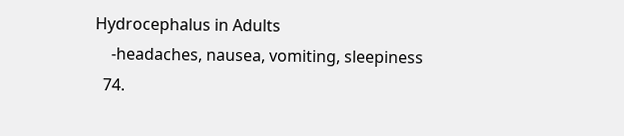Hydrocephalus in Adults
    -headaches, nausea, vomiting, sleepiness
  74.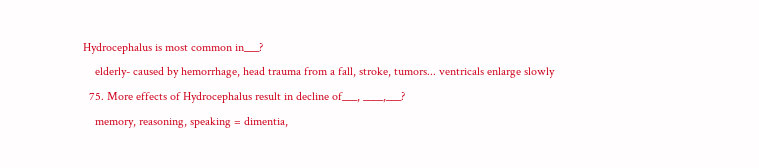Hydrocephalus is most common in___?
    elderly- caused by hemorrhage, head trauma from a fall, stroke, tumors... ventricals enlarge slowly
  75. More effects of Hydrocephalus result in decline of___, ____,___?
    memory, reasoning, speaking = dimentia,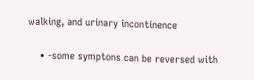walking, and urinary incontinence

    • -some symptons can be reversed with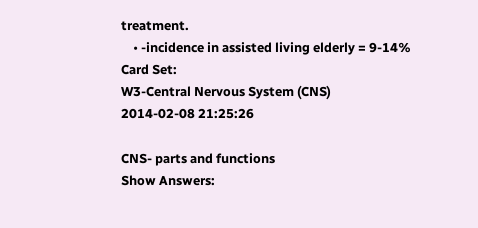treatment.
    • -incidence in assisted living elderly = 9-14%
Card Set:
W3-Central Nervous System (CNS)
2014-02-08 21:25:26

CNS- parts and functions
Show Answers: